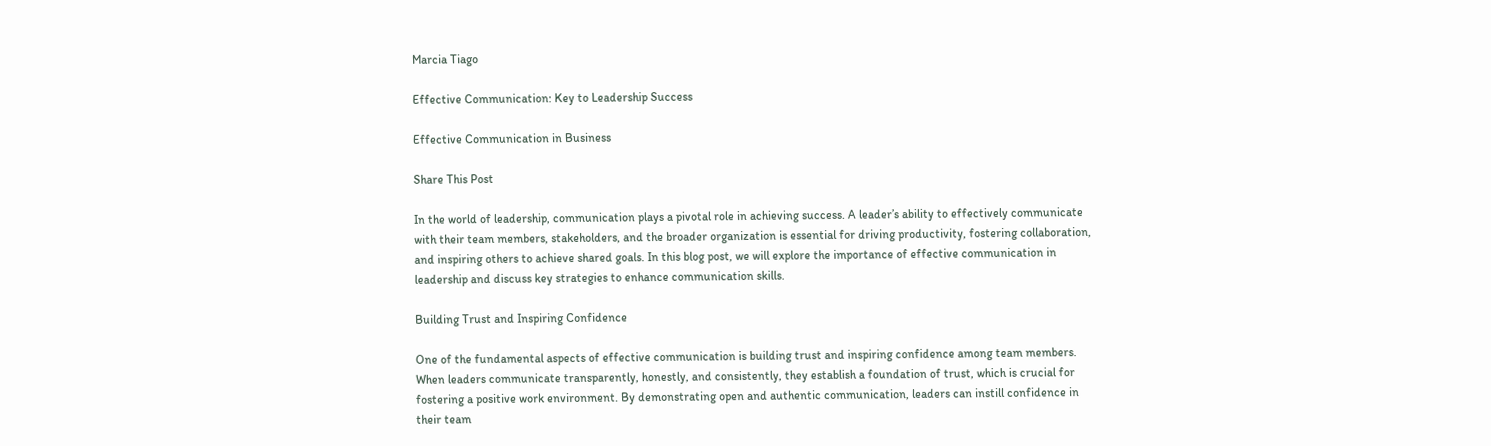Marcia Tiago

Effective Communication: Key to Leadership Success

Effective Communication in Business

Share This Post

In the world of leadership, communication plays a pivotal role in achieving success. A leader’s ability to effectively communicate with their team members, stakeholders, and the broader organization is essential for driving productivity, fostering collaboration, and inspiring others to achieve shared goals. In this blog post, we will explore the importance of effective communication in leadership and discuss key strategies to enhance communication skills.

Building Trust and Inspiring Confidence

One of the fundamental aspects of effective communication is building trust and inspiring confidence among team members. When leaders communicate transparently, honestly, and consistently, they establish a foundation of trust, which is crucial for fostering a positive work environment. By demonstrating open and authentic communication, leaders can instill confidence in their team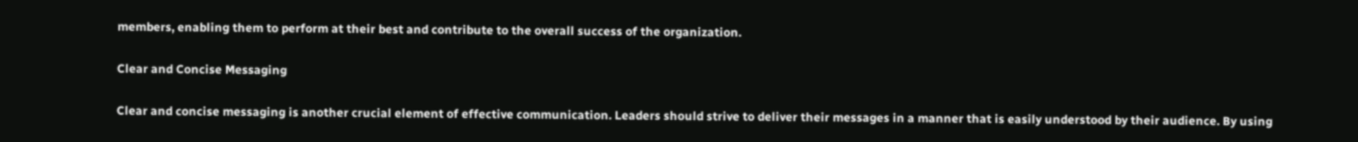members, enabling them to perform at their best and contribute to the overall success of the organization.

Clear and Concise Messaging

Clear and concise messaging is another crucial element of effective communication. Leaders should strive to deliver their messages in a manner that is easily understood by their audience. By using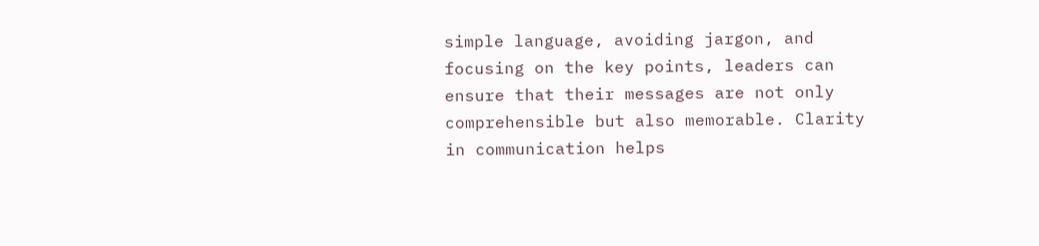simple language, avoiding jargon, and focusing on the key points, leaders can ensure that their messages are not only comprehensible but also memorable. Clarity in communication helps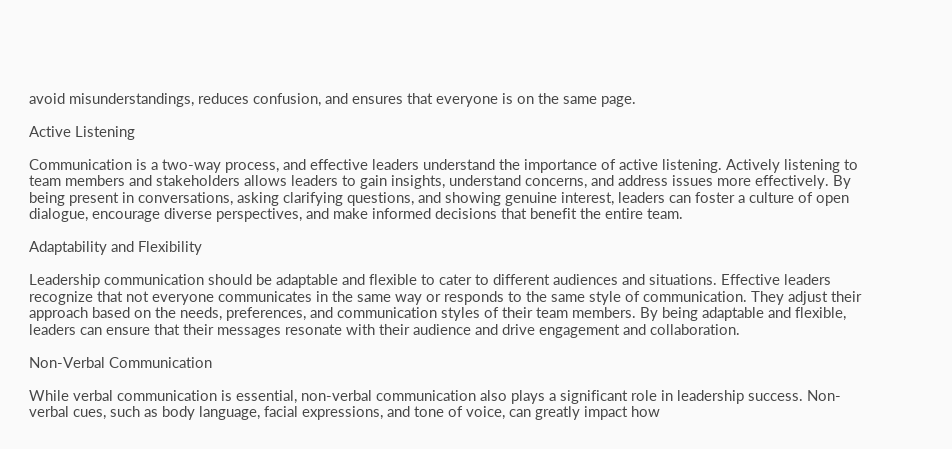avoid misunderstandings, reduces confusion, and ensures that everyone is on the same page.

Active Listening

Communication is a two-way process, and effective leaders understand the importance of active listening. Actively listening to team members and stakeholders allows leaders to gain insights, understand concerns, and address issues more effectively. By being present in conversations, asking clarifying questions, and showing genuine interest, leaders can foster a culture of open dialogue, encourage diverse perspectives, and make informed decisions that benefit the entire team.

Adaptability and Flexibility

Leadership communication should be adaptable and flexible to cater to different audiences and situations. Effective leaders recognize that not everyone communicates in the same way or responds to the same style of communication. They adjust their approach based on the needs, preferences, and communication styles of their team members. By being adaptable and flexible, leaders can ensure that their messages resonate with their audience and drive engagement and collaboration.

Non-Verbal Communication

While verbal communication is essential, non-verbal communication also plays a significant role in leadership success. Non-verbal cues, such as body language, facial expressions, and tone of voice, can greatly impact how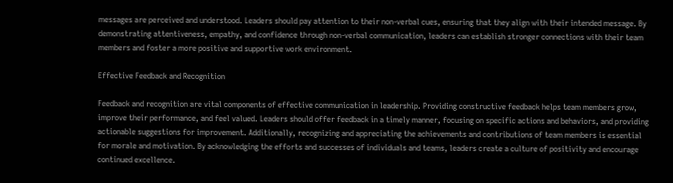messages are perceived and understood. Leaders should pay attention to their non-verbal cues, ensuring that they align with their intended message. By demonstrating attentiveness, empathy, and confidence through non-verbal communication, leaders can establish stronger connections with their team members and foster a more positive and supportive work environment.

Effective Feedback and Recognition

Feedback and recognition are vital components of effective communication in leadership. Providing constructive feedback helps team members grow, improve their performance, and feel valued. Leaders should offer feedback in a timely manner, focusing on specific actions and behaviors, and providing actionable suggestions for improvement. Additionally, recognizing and appreciating the achievements and contributions of team members is essential for morale and motivation. By acknowledging the efforts and successes of individuals and teams, leaders create a culture of positivity and encourage continued excellence.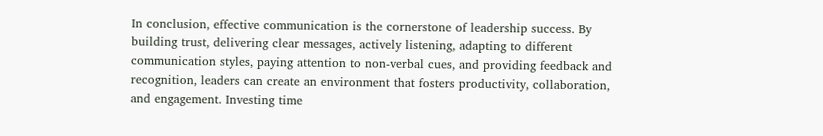In conclusion, effective communication is the cornerstone of leadership success. By building trust, delivering clear messages, actively listening, adapting to different communication styles, paying attention to non-verbal cues, and providing feedback and recognition, leaders can create an environment that fosters productivity, collaboration, and engagement. Investing time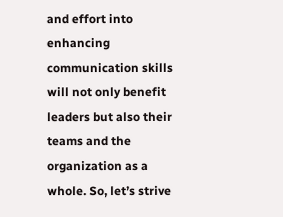and effort into enhancing communication skills will not only benefit leaders but also their teams and the organization as a whole. So, let’s strive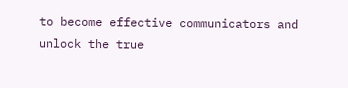to become effective communicators and unlock the true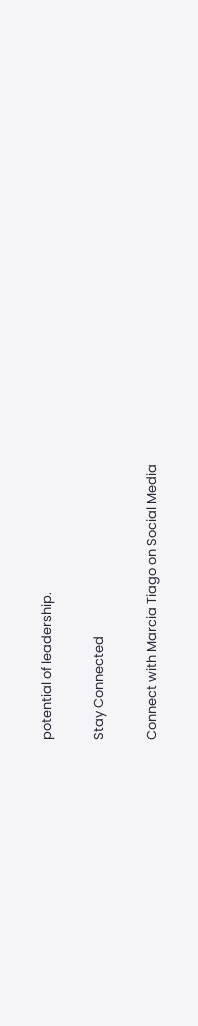potential of leadership.

Stay Connected

Connect with Marcia Tiago on Social Media